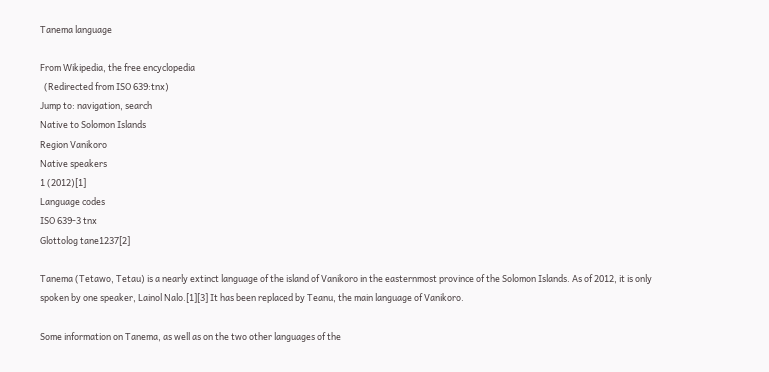Tanema language

From Wikipedia, the free encyclopedia
  (Redirected from ISO 639:tnx)
Jump to: navigation, search
Native to Solomon Islands
Region Vanikoro
Native speakers
1 (2012)[1]
Language codes
ISO 639-3 tnx
Glottolog tane1237[2]

Tanema (Tetawo, Tetau) is a nearly extinct language of the island of Vanikoro in the easternmost province of the Solomon Islands. As of 2012, it is only spoken by one speaker, Lainol Nalo.[1][3] It has been replaced by Teanu, the main language of Vanikoro.

Some information on Tanema, as well as on the two other languages of the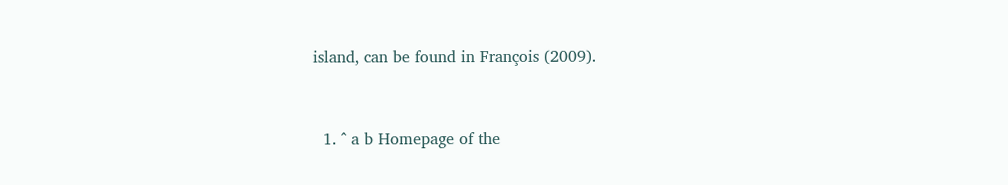island, can be found in François (2009).


  1. ^ a b Homepage of the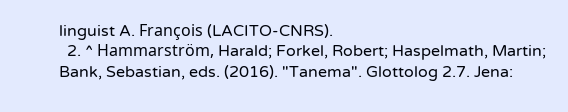linguist A. François (LACITO-CNRS).
  2. ^ Hammarström, Harald; Forkel, Robert; Haspelmath, Martin; Bank, Sebastian, eds. (2016). "Tanema". Glottolog 2.7. Jena: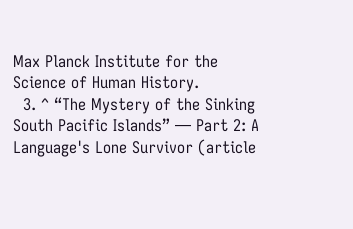Max Planck Institute for the Science of Human History.
  3. ^ “The Mystery of the Sinking South Pacific Islands” — Part 2: A Language's Lone Survivor (article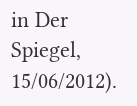in Der Spiegel, 15/06/2012).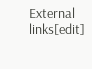External links[edit]